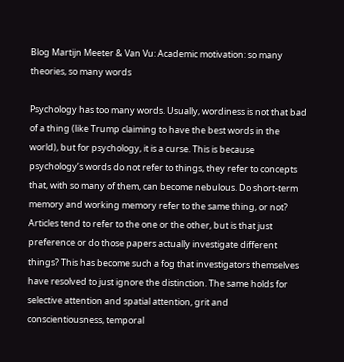Blog Martijn Meeter & Van Vu: Academic motivation: so many theories, so many words

Psychology has too many words. Usually, wordiness is not that bad of a thing (like Trump claiming to have the best words in the world), but for psychology, it is a curse. This is because psychology’s words do not refer to things, they refer to concepts that, with so many of them, can become nebulous. Do short-term memory and working memory refer to the same thing, or not? Articles tend to refer to the one or the other, but is that just preference or do those papers actually investigate different things? This has become such a fog that investigators themselves have resolved to just ignore the distinction. The same holds for selective attention and spatial attention, grit and conscientiousness, temporal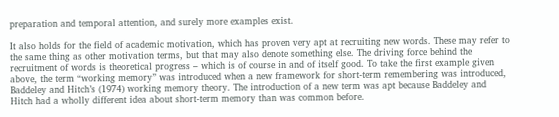preparation and temporal attention, and surely more examples exist.

It also holds for the field of academic motivation, which has proven very apt at recruiting new words. These may refer to the same thing as other motivation terms, but that may also denote something else. The driving force behind the recruitment of words is theoretical progress – which is of course in and of itself good. To take the first example given above, the term “working memory” was introduced when a new framework for short-term remembering was introduced, Baddeley and Hitch’s (1974) working memory theory. The introduction of a new term was apt because Baddeley and Hitch had a wholly different idea about short-term memory than was common before.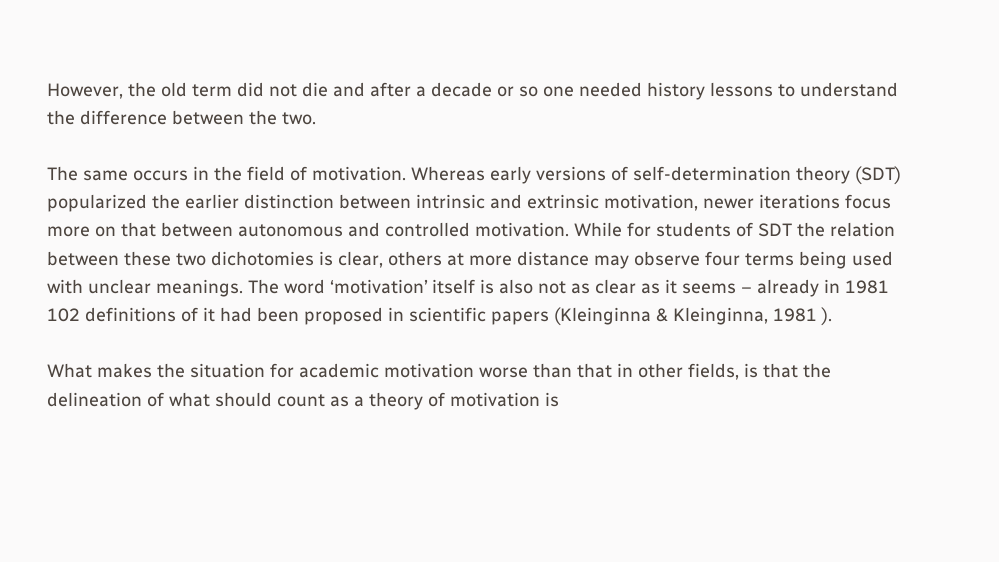However, the old term did not die and after a decade or so one needed history lessons to understand the difference between the two.

The same occurs in the field of motivation. Whereas early versions of self-determination theory (SDT) popularized the earlier distinction between intrinsic and extrinsic motivation, newer iterations focus more on that between autonomous and controlled motivation. While for students of SDT the relation between these two dichotomies is clear, others at more distance may observe four terms being used with unclear meanings. The word ‘motivation’ itself is also not as clear as it seems – already in 1981 102 definitions of it had been proposed in scientific papers (Kleinginna & Kleinginna, 1981 ).

What makes the situation for academic motivation worse than that in other fields, is that the delineation of what should count as a theory of motivation is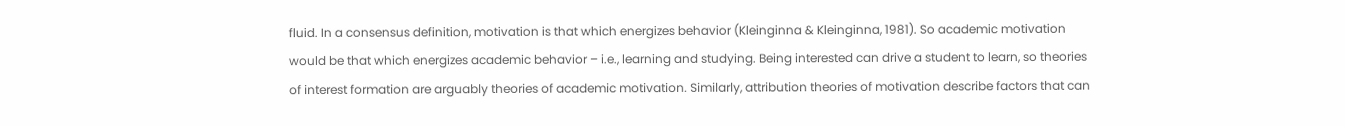fluid. In a consensus definition, motivation is that which energizes behavior (Kleinginna & Kleinginna, 1981). So academic motivation would be that which energizes academic behavior – i.e., learning and studying. Being interested can drive a student to learn, so theories of interest formation are arguably theories of academic motivation. Similarly, attribution theories of motivation describe factors that can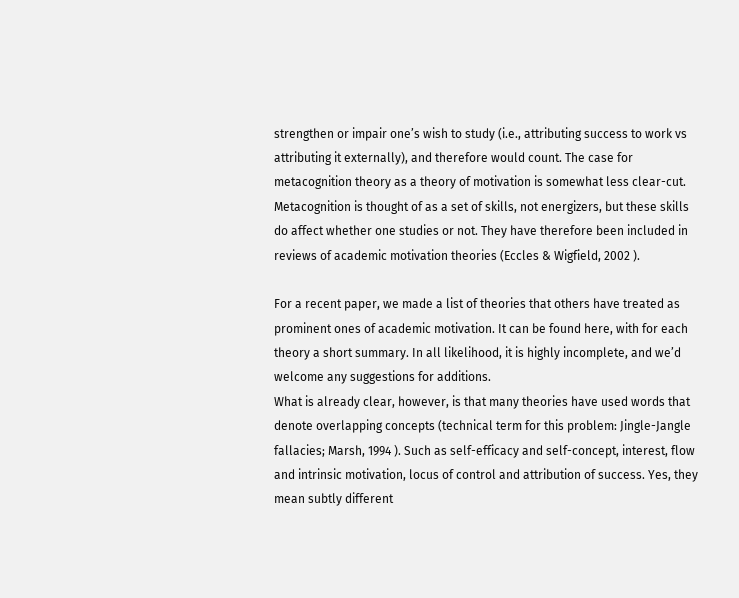strengthen or impair one’s wish to study (i.e., attributing success to work vs attributing it externally), and therefore would count. The case for metacognition theory as a theory of motivation is somewhat less clear-cut. Metacognition is thought of as a set of skills, not energizers, but these skills do affect whether one studies or not. They have therefore been included in reviews of academic motivation theories (Eccles & Wigfield, 2002 ).

For a recent paper, we made a list of theories that others have treated as prominent ones of academic motivation. It can be found here, with for each theory a short summary. In all likelihood, it is highly incomplete, and we’d welcome any suggestions for additions.
What is already clear, however, is that many theories have used words that denote overlapping concepts (technical term for this problem: Jingle-Jangle fallacies; Marsh, 1994 ). Such as self-efficacy and self-concept, interest, flow and intrinsic motivation, locus of control and attribution of success. Yes, they mean subtly different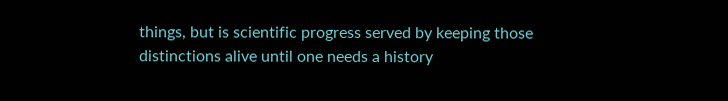things, but is scientific progress served by keeping those distinctions alive until one needs a history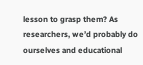lesson to grasp them? As researchers, we’d probably do ourselves and educational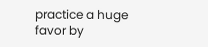practice a huge favor by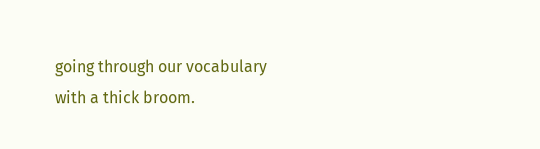going through our vocabulary with a thick broom.